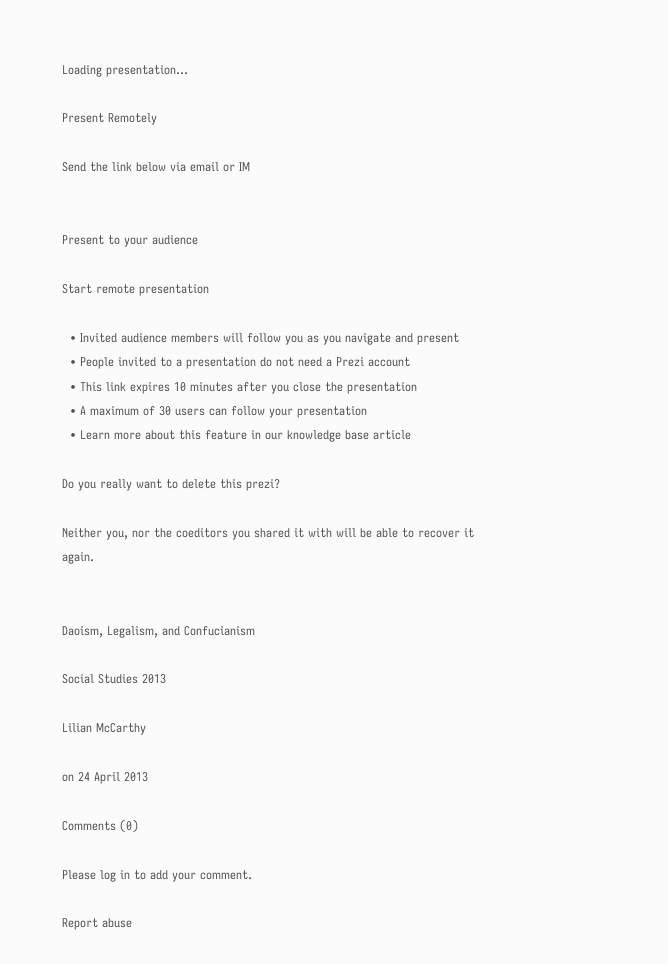Loading presentation...

Present Remotely

Send the link below via email or IM


Present to your audience

Start remote presentation

  • Invited audience members will follow you as you navigate and present
  • People invited to a presentation do not need a Prezi account
  • This link expires 10 minutes after you close the presentation
  • A maximum of 30 users can follow your presentation
  • Learn more about this feature in our knowledge base article

Do you really want to delete this prezi?

Neither you, nor the coeditors you shared it with will be able to recover it again.


Daoism, Legalism, and Confucianism

Social Studies 2013

Lilian McCarthy

on 24 April 2013

Comments (0)

Please log in to add your comment.

Report abuse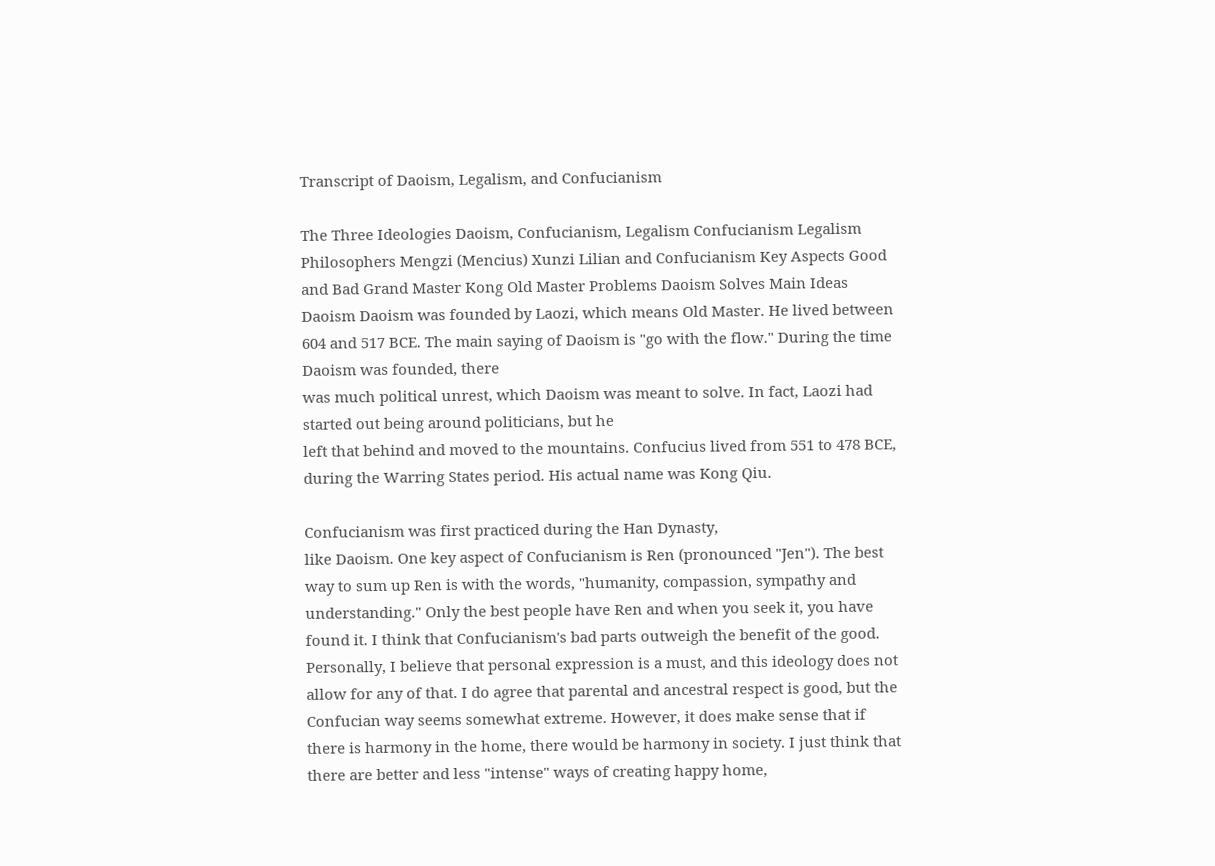Transcript of Daoism, Legalism, and Confucianism

The Three Ideologies Daoism, Confucianism, Legalism Confucianism Legalism Philosophers Mengzi (Mencius) Xunzi Lilian and Confucianism Key Aspects Good and Bad Grand Master Kong Old Master Problems Daoism Solves Main Ideas Daoism Daoism was founded by Laozi, which means Old Master. He lived between 604 and 517 BCE. The main saying of Daoism is "go with the flow." During the time Daoism was founded, there
was much political unrest, which Daoism was meant to solve. In fact, Laozi had
started out being around politicians, but he
left that behind and moved to the mountains. Confucius lived from 551 to 478 BCE, during the Warring States period. His actual name was Kong Qiu.

Confucianism was first practiced during the Han Dynasty,
like Daoism. One key aspect of Confucianism is Ren (pronounced "Jen"). The best way to sum up Ren is with the words, "humanity, compassion, sympathy and understanding." Only the best people have Ren and when you seek it, you have found it. I think that Confucianism's bad parts outweigh the benefit of the good. Personally, I believe that personal expression is a must, and this ideology does not allow for any of that. I do agree that parental and ancestral respect is good, but the Confucian way seems somewhat extreme. However, it does make sense that if there is harmony in the home, there would be harmony in society. I just think that there are better and less "intense" ways of creating happy home,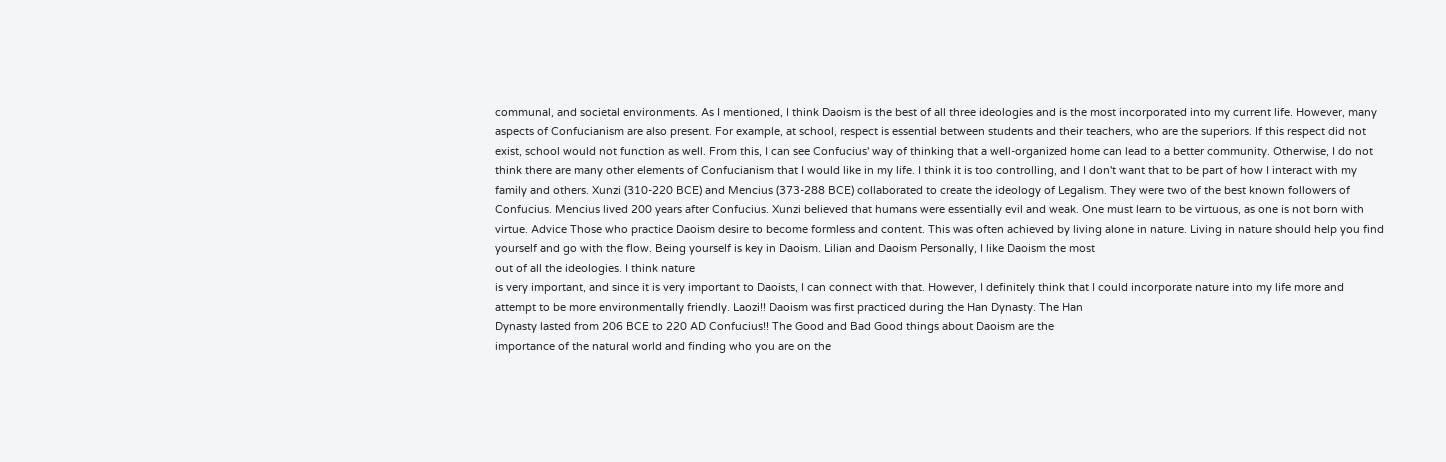communal, and societal environments. As I mentioned, I think Daoism is the best of all three ideologies and is the most incorporated into my current life. However, many aspects of Confucianism are also present. For example, at school, respect is essential between students and their teachers, who are the superiors. If this respect did not exist, school would not function as well. From this, I can see Confucius' way of thinking that a well-organized home can lead to a better community. Otherwise, I do not think there are many other elements of Confucianism that I would like in my life. I think it is too controlling, and I don't want that to be part of how I interact with my family and others. Xunzi (310-220 BCE) and Mencius (373-288 BCE) collaborated to create the ideology of Legalism. They were two of the best known followers of Confucius. Mencius lived 200 years after Confucius. Xunzi believed that humans were essentially evil and weak. One must learn to be virtuous, as one is not born with virtue. Advice Those who practice Daoism desire to become formless and content. This was often achieved by living alone in nature. Living in nature should help you find yourself and go with the flow. Being yourself is key in Daoism. Lilian and Daoism Personally, I like Daoism the most
out of all the ideologies. I think nature
is very important, and since it is very important to Daoists, I can connect with that. However, I definitely think that I could incorporate nature into my life more and attempt to be more environmentally friendly. Laozi!! Daoism was first practiced during the Han Dynasty. The Han
Dynasty lasted from 206 BCE to 220 AD Confucius!! The Good and Bad Good things about Daoism are the
importance of the natural world and finding who you are on the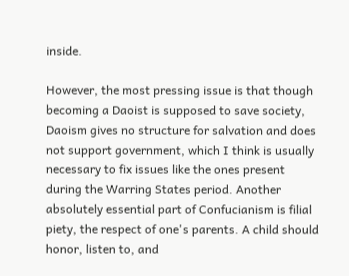inside.

However, the most pressing issue is that though becoming a Daoist is supposed to save society, Daoism gives no structure for salvation and does not support government, which I think is usually necessary to fix issues like the ones present during the Warring States period. Another absolutely essential part of Confucianism is filial piety, the respect of one's parents. A child should honor, listen to, and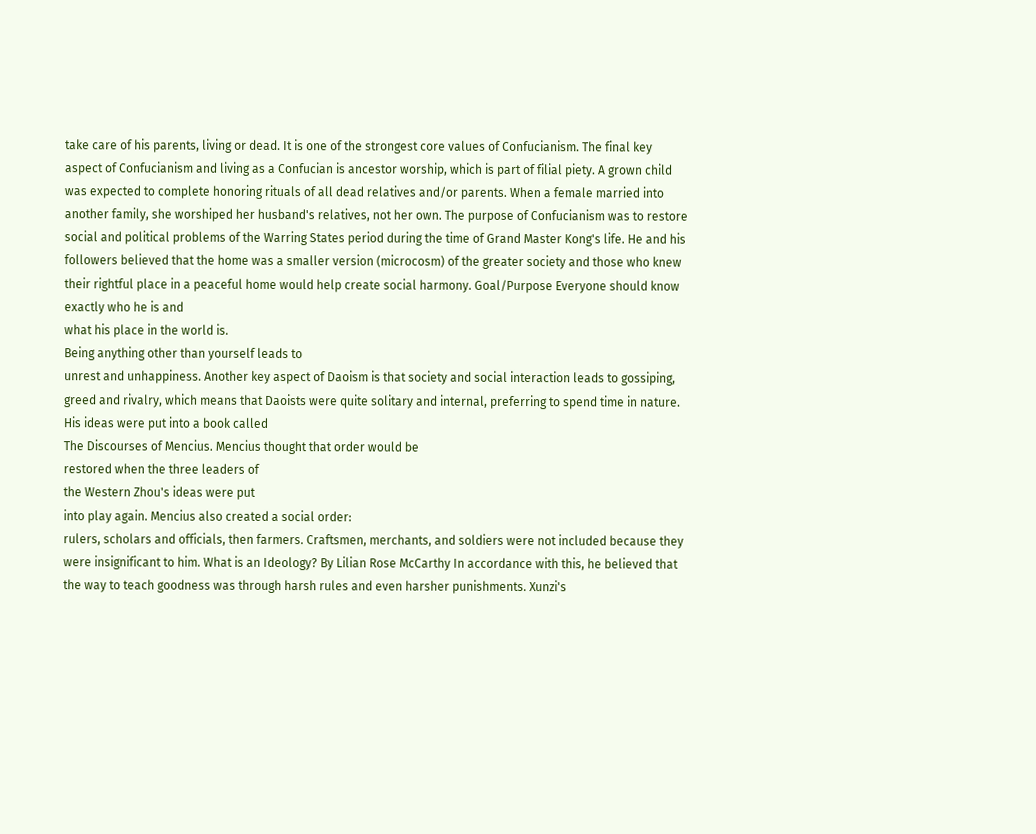take care of his parents, living or dead. It is one of the strongest core values of Confucianism. The final key aspect of Confucianism and living as a Confucian is ancestor worship, which is part of filial piety. A grown child was expected to complete honoring rituals of all dead relatives and/or parents. When a female married into another family, she worshiped her husband's relatives, not her own. The purpose of Confucianism was to restore social and political problems of the Warring States period during the time of Grand Master Kong's life. He and his followers believed that the home was a smaller version (microcosm) of the greater society and those who knew their rightful place in a peaceful home would help create social harmony. Goal/Purpose Everyone should know exactly who he is and
what his place in the world is.
Being anything other than yourself leads to
unrest and unhappiness. Another key aspect of Daoism is that society and social interaction leads to gossiping, greed and rivalry, which means that Daoists were quite solitary and internal, preferring to spend time in nature. His ideas were put into a book called
The Discourses of Mencius. Mencius thought that order would be
restored when the three leaders of
the Western Zhou's ideas were put
into play again. Mencius also created a social order:
rulers, scholars and officials, then farmers. Craftsmen, merchants, and soldiers were not included because they were insignificant to him. What is an Ideology? By Lilian Rose McCarthy In accordance with this, he believed that the way to teach goodness was through harsh rules and even harsher punishments. Xunzi's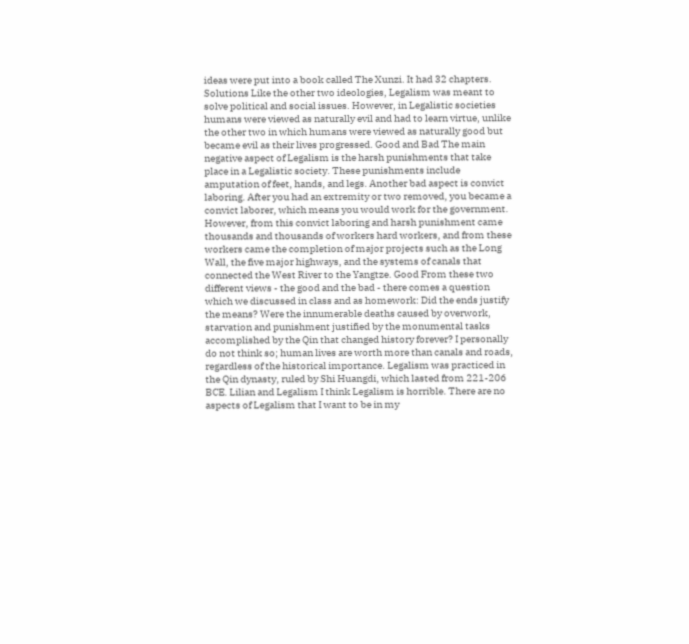ideas were put into a book called The Xunzi. It had 32 chapters. Solutions Like the other two ideologies, Legalism was meant to solve political and social issues. However, in Legalistic societies humans were viewed as naturally evil and had to learn virtue, unlike the other two in which humans were viewed as naturally good but became evil as their lives progressed. Good and Bad The main negative aspect of Legalism is the harsh punishments that take place in a Legalistic society. These punishments include amputation of feet, hands, and legs. Another bad aspect is convict laboring. After you had an extremity or two removed, you became a convict laborer, which means you would work for the government. However, from this convict laboring and harsh punishment came thousands and thousands of workers hard workers, and from these workers came the completion of major projects such as the Long Wall, the five major highways, and the systems of canals that connected the West River to the Yangtze. Good From these two different views - the good and the bad - there comes a question which we discussed in class and as homework: Did the ends justify the means? Were the innumerable deaths caused by overwork, starvation and punishment justified by the monumental tasks accomplished by the Qin that changed history forever? I personally do not think so; human lives are worth more than canals and roads, regardless of the historical importance. Legalism was practiced in the Qin dynasty, ruled by Shi Huangdi, which lasted from 221-206 BCE. Lilian and Legalism I think Legalism is horrible. There are no aspects of Legalism that I want to be in my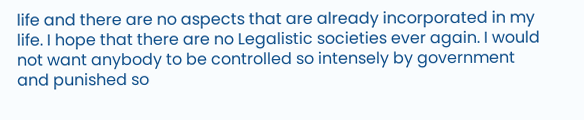life and there are no aspects that are already incorporated in my life. I hope that there are no Legalistic societies ever again. I would not want anybody to be controlled so intensely by government and punished so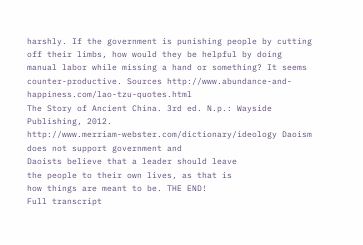harshly. If the government is punishing people by cutting off their limbs, how would they be helpful by doing manual labor while missing a hand or something? It seems counter-productive. Sources http://www.abundance-and-happiness.com/lao-tzu-quotes.html
The Story of Ancient China. 3rd ed. N.p.: Wayside Publishing, 2012.
http://www.merriam-webster.com/dictionary/ideology Daoism does not support government and
Daoists believe that a leader should leave
the people to their own lives, as that is
how things are meant to be. THE END!
Full transcript